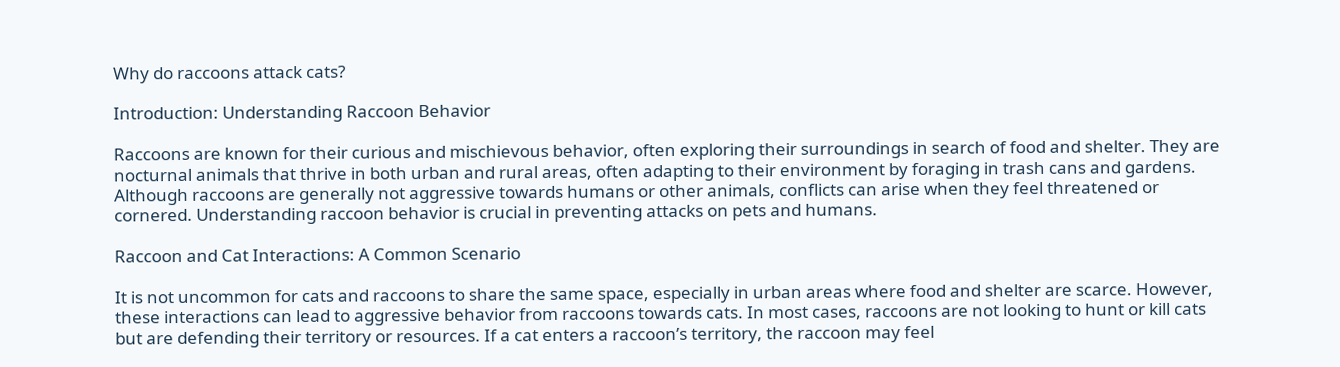Why do raccoons attack cats?

Introduction: Understanding Raccoon Behavior

Raccoons are known for their curious and mischievous behavior, often exploring their surroundings in search of food and shelter. They are nocturnal animals that thrive in both urban and rural areas, often adapting to their environment by foraging in trash cans and gardens. Although raccoons are generally not aggressive towards humans or other animals, conflicts can arise when they feel threatened or cornered. Understanding raccoon behavior is crucial in preventing attacks on pets and humans.

Raccoon and Cat Interactions: A Common Scenario

It is not uncommon for cats and raccoons to share the same space, especially in urban areas where food and shelter are scarce. However, these interactions can lead to aggressive behavior from raccoons towards cats. In most cases, raccoons are not looking to hunt or kill cats but are defending their territory or resources. If a cat enters a raccoon’s territory, the raccoon may feel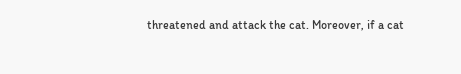threatened and attack the cat. Moreover, if a cat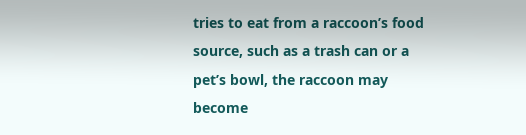tries to eat from a raccoon’s food source, such as a trash can or a pet’s bowl, the raccoon may become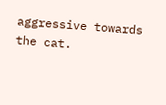aggressive towards the cat.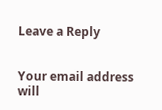Leave a Reply


Your email address will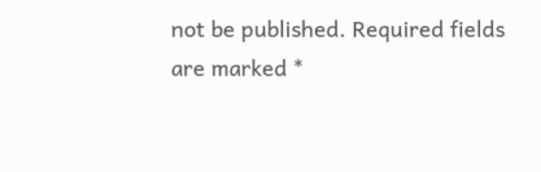not be published. Required fields are marked *